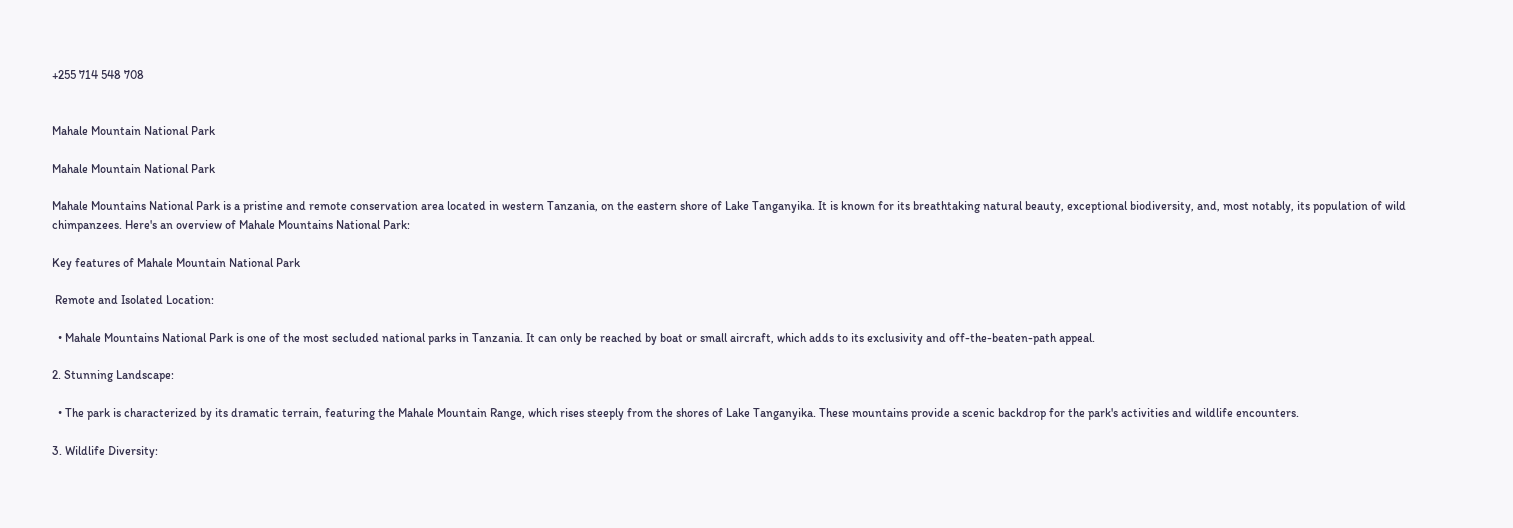+255 714 548 708


Mahale Mountain National Park

Mahale Mountain National Park

Mahale Mountains National Park is a pristine and remote conservation area located in western Tanzania, on the eastern shore of Lake Tanganyika. It is known for its breathtaking natural beauty, exceptional biodiversity, and, most notably, its population of wild chimpanzees. Here's an overview of Mahale Mountains National Park:

Key features of Mahale Mountain National Park

 Remote and Isolated Location:

  • Mahale Mountains National Park is one of the most secluded national parks in Tanzania. It can only be reached by boat or small aircraft, which adds to its exclusivity and off-the-beaten-path appeal.

2. Stunning Landscape:

  • The park is characterized by its dramatic terrain, featuring the Mahale Mountain Range, which rises steeply from the shores of Lake Tanganyika. These mountains provide a scenic backdrop for the park's activities and wildlife encounters.

3. Wildlife Diversity: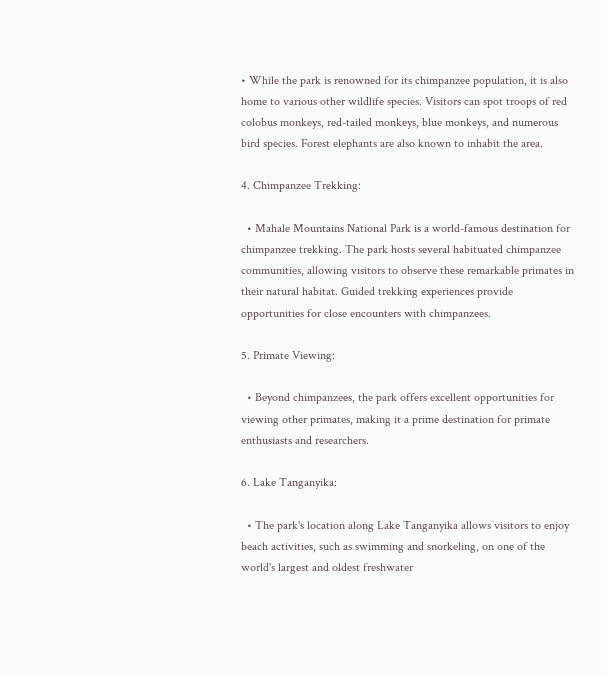• While the park is renowned for its chimpanzee population, it is also home to various other wildlife species. Visitors can spot troops of red colobus monkeys, red-tailed monkeys, blue monkeys, and numerous bird species. Forest elephants are also known to inhabit the area.

4. Chimpanzee Trekking:

  • Mahale Mountains National Park is a world-famous destination for chimpanzee trekking. The park hosts several habituated chimpanzee communities, allowing visitors to observe these remarkable primates in their natural habitat. Guided trekking experiences provide opportunities for close encounters with chimpanzees.

5. Primate Viewing:

  • Beyond chimpanzees, the park offers excellent opportunities for viewing other primates, making it a prime destination for primate enthusiasts and researchers.

6. Lake Tanganyika:

  • The park's location along Lake Tanganyika allows visitors to enjoy beach activities, such as swimming and snorkeling, on one of the world's largest and oldest freshwater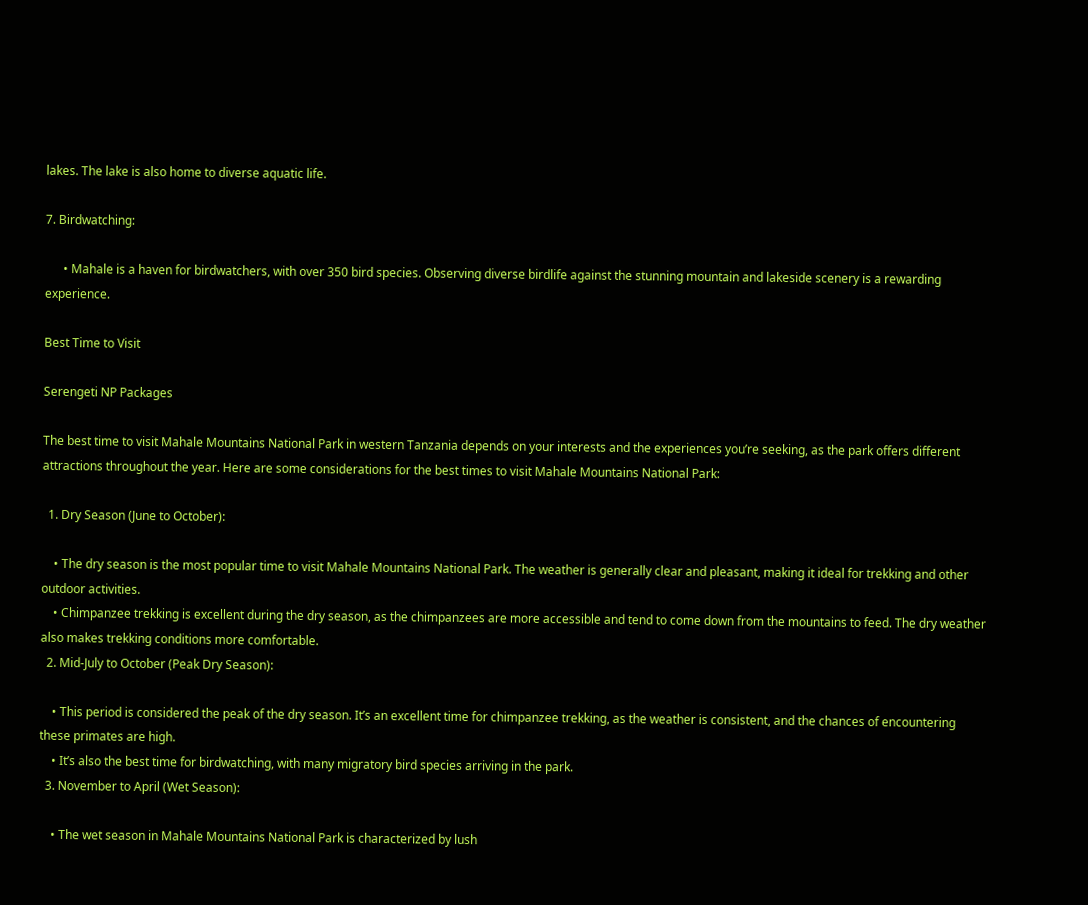lakes. The lake is also home to diverse aquatic life.

7. Birdwatching:

      • Mahale is a haven for birdwatchers, with over 350 bird species. Observing diverse birdlife against the stunning mountain and lakeside scenery is a rewarding experience.

Best Time to Visit

Serengeti NP Packages

The best time to visit Mahale Mountains National Park in western Tanzania depends on your interests and the experiences you’re seeking, as the park offers different attractions throughout the year. Here are some considerations for the best times to visit Mahale Mountains National Park:

  1. Dry Season (June to October):

    • The dry season is the most popular time to visit Mahale Mountains National Park. The weather is generally clear and pleasant, making it ideal for trekking and other outdoor activities.
    • Chimpanzee trekking is excellent during the dry season, as the chimpanzees are more accessible and tend to come down from the mountains to feed. The dry weather also makes trekking conditions more comfortable.
  2. Mid-July to October (Peak Dry Season):

    • This period is considered the peak of the dry season. It’s an excellent time for chimpanzee trekking, as the weather is consistent, and the chances of encountering these primates are high.
    • It’s also the best time for birdwatching, with many migratory bird species arriving in the park.
  3. November to April (Wet Season):

    • The wet season in Mahale Mountains National Park is characterized by lush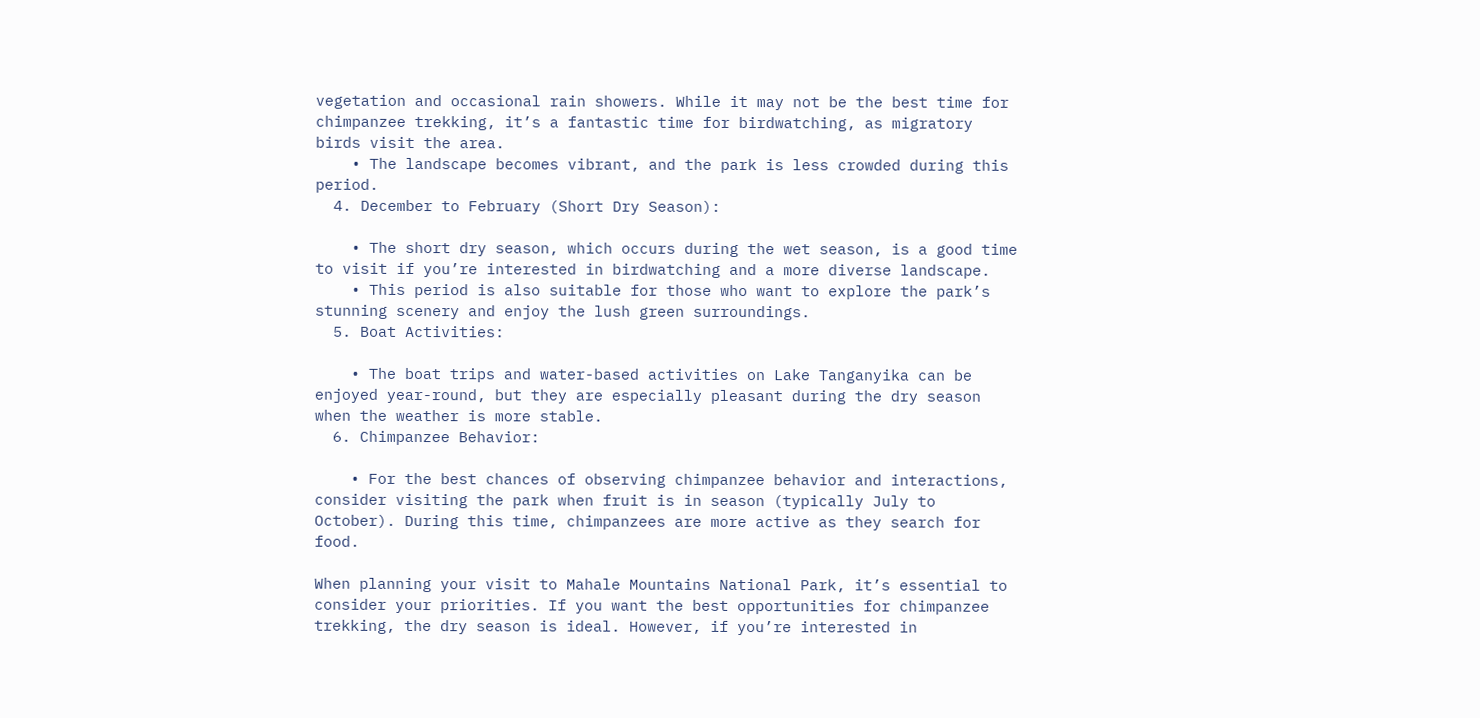vegetation and occasional rain showers. While it may not be the best time for chimpanzee trekking, it’s a fantastic time for birdwatching, as migratory birds visit the area.
    • The landscape becomes vibrant, and the park is less crowded during this period.
  4. December to February (Short Dry Season):

    • The short dry season, which occurs during the wet season, is a good time to visit if you’re interested in birdwatching and a more diverse landscape.
    • This period is also suitable for those who want to explore the park’s stunning scenery and enjoy the lush green surroundings.
  5. Boat Activities:

    • The boat trips and water-based activities on Lake Tanganyika can be enjoyed year-round, but they are especially pleasant during the dry season when the weather is more stable.
  6. Chimpanzee Behavior:

    • For the best chances of observing chimpanzee behavior and interactions, consider visiting the park when fruit is in season (typically July to October). During this time, chimpanzees are more active as they search for food.

When planning your visit to Mahale Mountains National Park, it’s essential to consider your priorities. If you want the best opportunities for chimpanzee trekking, the dry season is ideal. However, if you’re interested in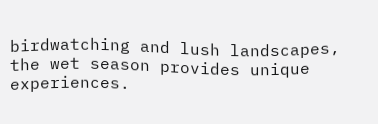birdwatching and lush landscapes, the wet season provides unique experiences.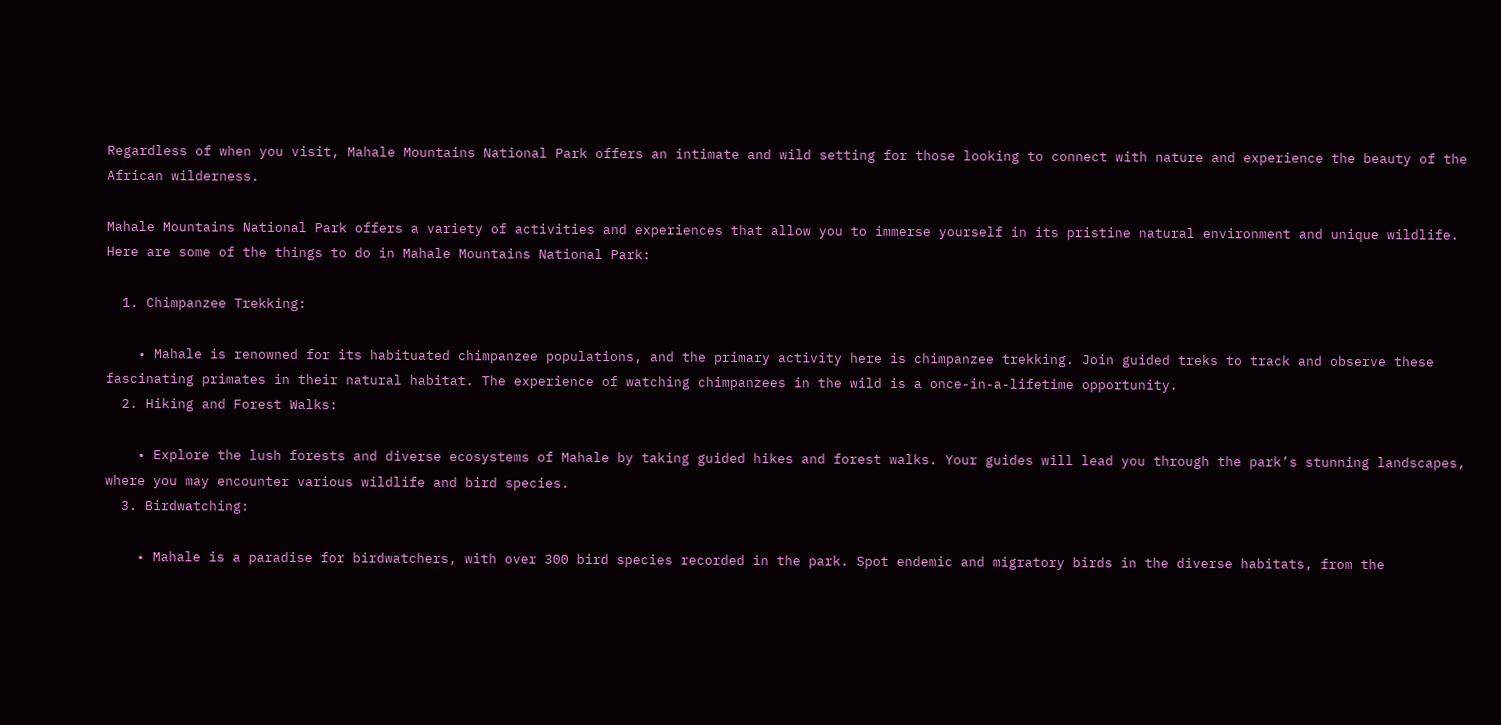Regardless of when you visit, Mahale Mountains National Park offers an intimate and wild setting for those looking to connect with nature and experience the beauty of the African wilderness.

Mahale Mountains National Park offers a variety of activities and experiences that allow you to immerse yourself in its pristine natural environment and unique wildlife. Here are some of the things to do in Mahale Mountains National Park:

  1. Chimpanzee Trekking:

    • Mahale is renowned for its habituated chimpanzee populations, and the primary activity here is chimpanzee trekking. Join guided treks to track and observe these fascinating primates in their natural habitat. The experience of watching chimpanzees in the wild is a once-in-a-lifetime opportunity.
  2. Hiking and Forest Walks:

    • Explore the lush forests and diverse ecosystems of Mahale by taking guided hikes and forest walks. Your guides will lead you through the park’s stunning landscapes, where you may encounter various wildlife and bird species.
  3. Birdwatching:

    • Mahale is a paradise for birdwatchers, with over 300 bird species recorded in the park. Spot endemic and migratory birds in the diverse habitats, from the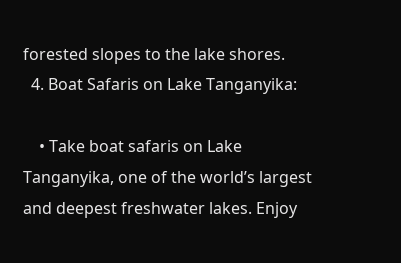forested slopes to the lake shores.
  4. Boat Safaris on Lake Tanganyika:

    • Take boat safaris on Lake Tanganyika, one of the world’s largest and deepest freshwater lakes. Enjoy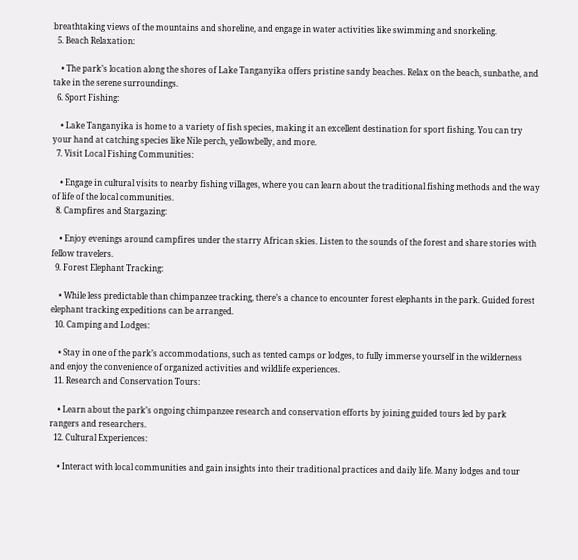breathtaking views of the mountains and shoreline, and engage in water activities like swimming and snorkeling.
  5. Beach Relaxation:

    • The park’s location along the shores of Lake Tanganyika offers pristine sandy beaches. Relax on the beach, sunbathe, and take in the serene surroundings.
  6. Sport Fishing:

    • Lake Tanganyika is home to a variety of fish species, making it an excellent destination for sport fishing. You can try your hand at catching species like Nile perch, yellowbelly, and more.
  7. Visit Local Fishing Communities:

    • Engage in cultural visits to nearby fishing villages, where you can learn about the traditional fishing methods and the way of life of the local communities.
  8. Campfires and Stargazing:

    • Enjoy evenings around campfires under the starry African skies. Listen to the sounds of the forest and share stories with fellow travelers.
  9. Forest Elephant Tracking:

    • While less predictable than chimpanzee tracking, there’s a chance to encounter forest elephants in the park. Guided forest elephant tracking expeditions can be arranged.
  10. Camping and Lodges:

    • Stay in one of the park’s accommodations, such as tented camps or lodges, to fully immerse yourself in the wilderness and enjoy the convenience of organized activities and wildlife experiences.
  11. Research and Conservation Tours:

    • Learn about the park’s ongoing chimpanzee research and conservation efforts by joining guided tours led by park rangers and researchers.
  12. Cultural Experiences:

    • Interact with local communities and gain insights into their traditional practices and daily life. Many lodges and tour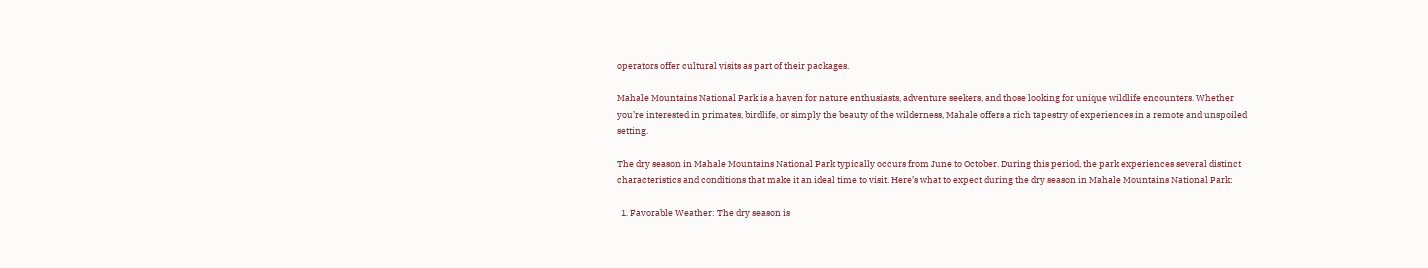operators offer cultural visits as part of their packages.

Mahale Mountains National Park is a haven for nature enthusiasts, adventure seekers, and those looking for unique wildlife encounters. Whether you’re interested in primates, birdlife, or simply the beauty of the wilderness, Mahale offers a rich tapestry of experiences in a remote and unspoiled setting.

The dry season in Mahale Mountains National Park typically occurs from June to October. During this period, the park experiences several distinct characteristics and conditions that make it an ideal time to visit. Here’s what to expect during the dry season in Mahale Mountains National Park:

  1. Favorable Weather: The dry season is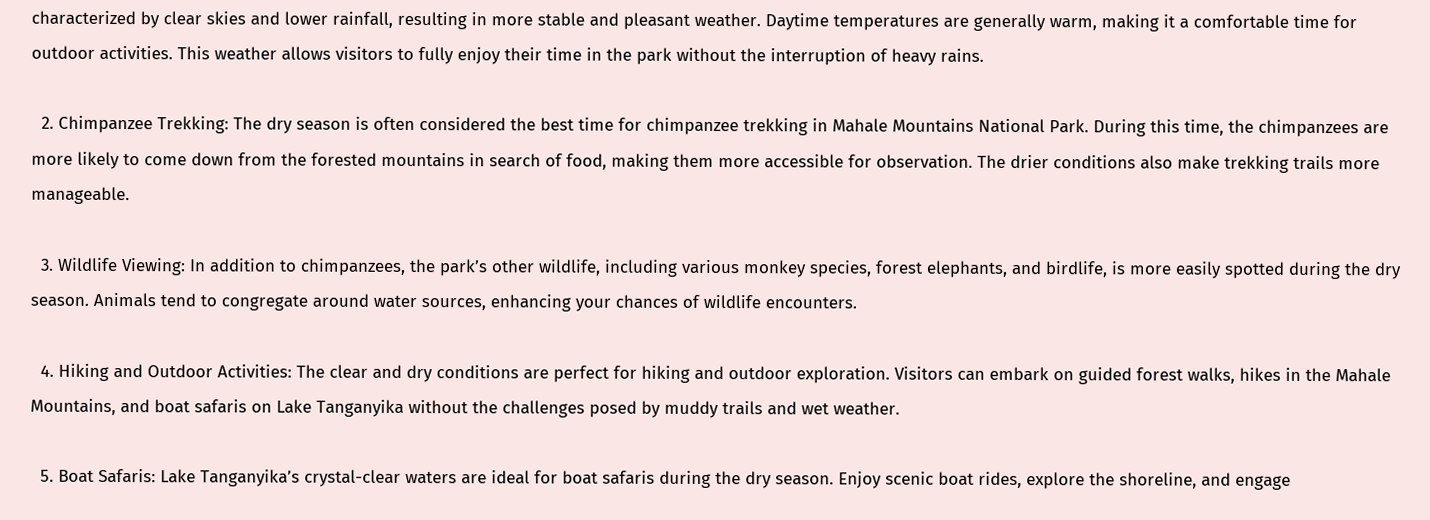characterized by clear skies and lower rainfall, resulting in more stable and pleasant weather. Daytime temperatures are generally warm, making it a comfortable time for outdoor activities. This weather allows visitors to fully enjoy their time in the park without the interruption of heavy rains.

  2. Chimpanzee Trekking: The dry season is often considered the best time for chimpanzee trekking in Mahale Mountains National Park. During this time, the chimpanzees are more likely to come down from the forested mountains in search of food, making them more accessible for observation. The drier conditions also make trekking trails more manageable.

  3. Wildlife Viewing: In addition to chimpanzees, the park’s other wildlife, including various monkey species, forest elephants, and birdlife, is more easily spotted during the dry season. Animals tend to congregate around water sources, enhancing your chances of wildlife encounters.

  4. Hiking and Outdoor Activities: The clear and dry conditions are perfect for hiking and outdoor exploration. Visitors can embark on guided forest walks, hikes in the Mahale Mountains, and boat safaris on Lake Tanganyika without the challenges posed by muddy trails and wet weather.

  5. Boat Safaris: Lake Tanganyika’s crystal-clear waters are ideal for boat safaris during the dry season. Enjoy scenic boat rides, explore the shoreline, and engage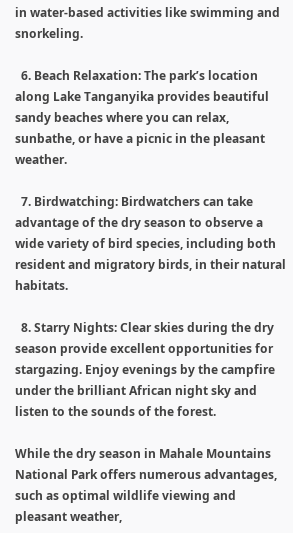in water-based activities like swimming and snorkeling.

  6. Beach Relaxation: The park’s location along Lake Tanganyika provides beautiful sandy beaches where you can relax, sunbathe, or have a picnic in the pleasant weather.

  7. Birdwatching: Birdwatchers can take advantage of the dry season to observe a wide variety of bird species, including both resident and migratory birds, in their natural habitats.

  8. Starry Nights: Clear skies during the dry season provide excellent opportunities for stargazing. Enjoy evenings by the campfire under the brilliant African night sky and listen to the sounds of the forest.

While the dry season in Mahale Mountains National Park offers numerous advantages, such as optimal wildlife viewing and pleasant weather,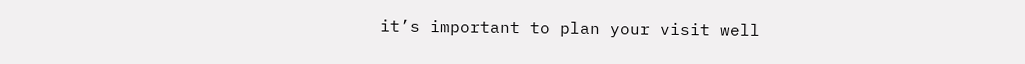it’s important to plan your visit well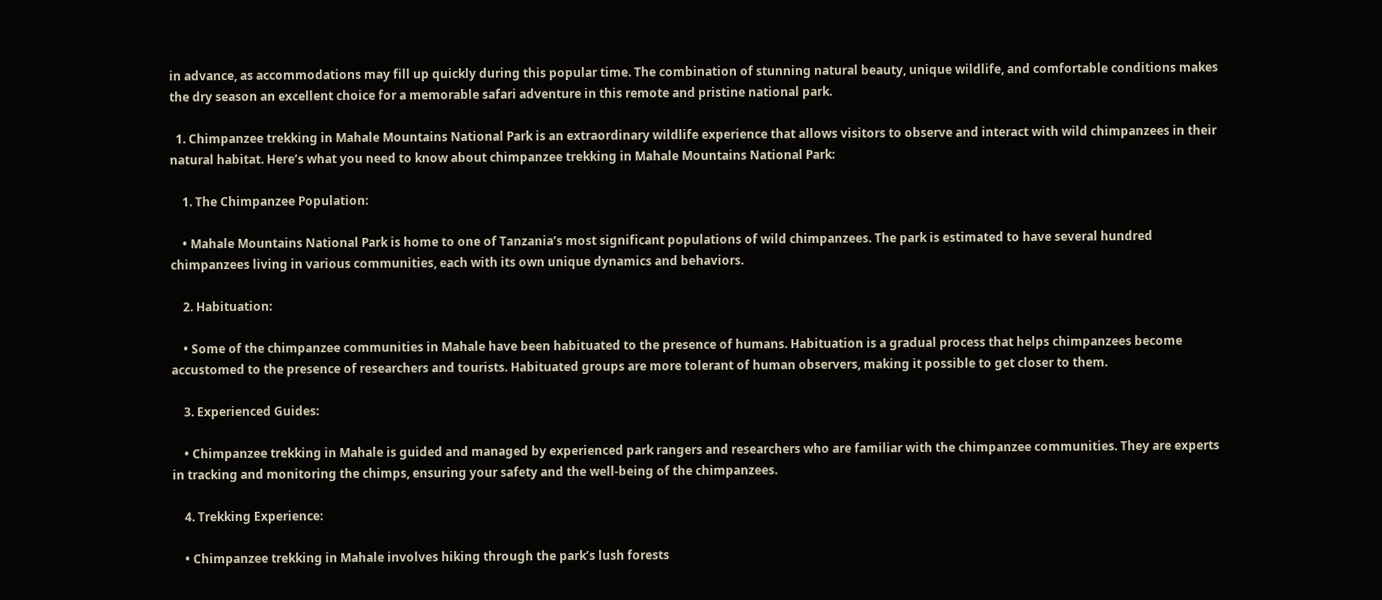in advance, as accommodations may fill up quickly during this popular time. The combination of stunning natural beauty, unique wildlife, and comfortable conditions makes the dry season an excellent choice for a memorable safari adventure in this remote and pristine national park.

  1. Chimpanzee trekking in Mahale Mountains National Park is an extraordinary wildlife experience that allows visitors to observe and interact with wild chimpanzees in their natural habitat. Here’s what you need to know about chimpanzee trekking in Mahale Mountains National Park:

    1. The Chimpanzee Population:

    • Mahale Mountains National Park is home to one of Tanzania’s most significant populations of wild chimpanzees. The park is estimated to have several hundred chimpanzees living in various communities, each with its own unique dynamics and behaviors.

    2. Habituation:

    • Some of the chimpanzee communities in Mahale have been habituated to the presence of humans. Habituation is a gradual process that helps chimpanzees become accustomed to the presence of researchers and tourists. Habituated groups are more tolerant of human observers, making it possible to get closer to them.

    3. Experienced Guides:

    • Chimpanzee trekking in Mahale is guided and managed by experienced park rangers and researchers who are familiar with the chimpanzee communities. They are experts in tracking and monitoring the chimps, ensuring your safety and the well-being of the chimpanzees.

    4. Trekking Experience:

    • Chimpanzee trekking in Mahale involves hiking through the park’s lush forests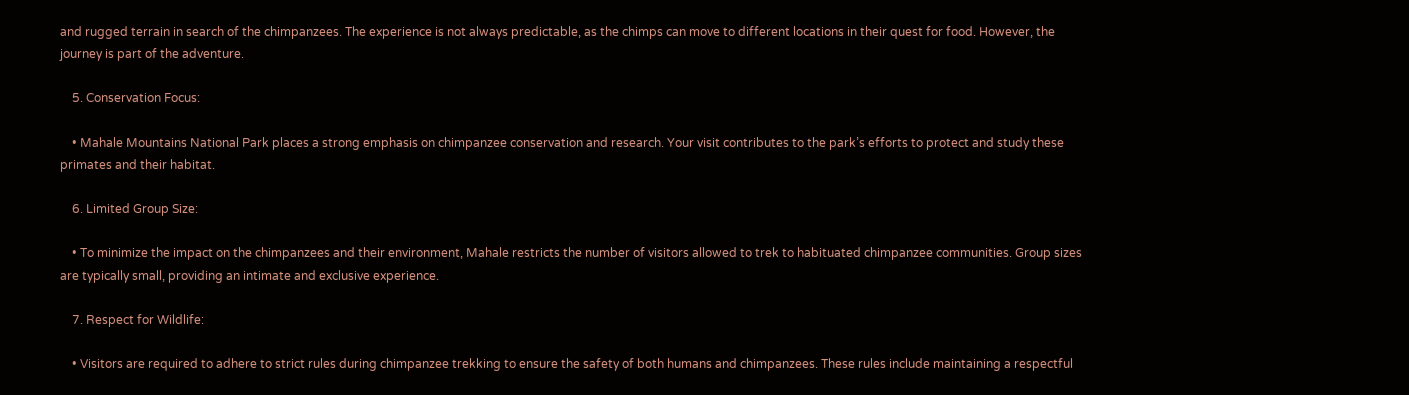and rugged terrain in search of the chimpanzees. The experience is not always predictable, as the chimps can move to different locations in their quest for food. However, the journey is part of the adventure.

    5. Conservation Focus:

    • Mahale Mountains National Park places a strong emphasis on chimpanzee conservation and research. Your visit contributes to the park’s efforts to protect and study these primates and their habitat.

    6. Limited Group Size:

    • To minimize the impact on the chimpanzees and their environment, Mahale restricts the number of visitors allowed to trek to habituated chimpanzee communities. Group sizes are typically small, providing an intimate and exclusive experience.

    7. Respect for Wildlife:

    • Visitors are required to adhere to strict rules during chimpanzee trekking to ensure the safety of both humans and chimpanzees. These rules include maintaining a respectful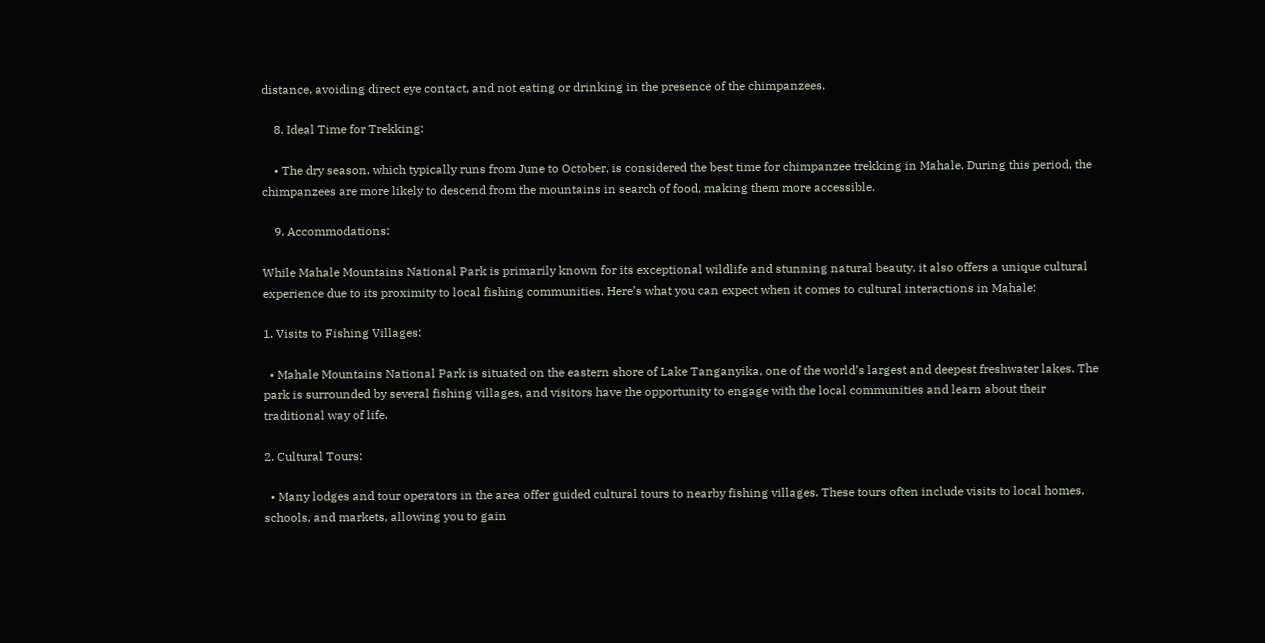distance, avoiding direct eye contact, and not eating or drinking in the presence of the chimpanzees.

    8. Ideal Time for Trekking:

    • The dry season, which typically runs from June to October, is considered the best time for chimpanzee trekking in Mahale. During this period, the chimpanzees are more likely to descend from the mountains in search of food, making them more accessible.

    9. Accommodations:

While Mahale Mountains National Park is primarily known for its exceptional wildlife and stunning natural beauty, it also offers a unique cultural experience due to its proximity to local fishing communities. Here’s what you can expect when it comes to cultural interactions in Mahale:

1. Visits to Fishing Villages:

  • Mahale Mountains National Park is situated on the eastern shore of Lake Tanganyika, one of the world’s largest and deepest freshwater lakes. The park is surrounded by several fishing villages, and visitors have the opportunity to engage with the local communities and learn about their traditional way of life.

2. Cultural Tours:

  • Many lodges and tour operators in the area offer guided cultural tours to nearby fishing villages. These tours often include visits to local homes, schools, and markets, allowing you to gain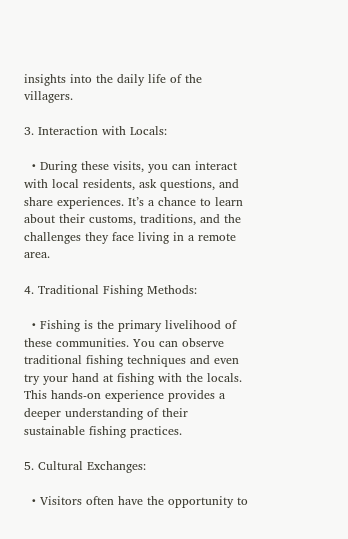insights into the daily life of the villagers.

3. Interaction with Locals:

  • During these visits, you can interact with local residents, ask questions, and share experiences. It’s a chance to learn about their customs, traditions, and the challenges they face living in a remote area.

4. Traditional Fishing Methods:

  • Fishing is the primary livelihood of these communities. You can observe traditional fishing techniques and even try your hand at fishing with the locals. This hands-on experience provides a deeper understanding of their sustainable fishing practices.

5. Cultural Exchanges:

  • Visitors often have the opportunity to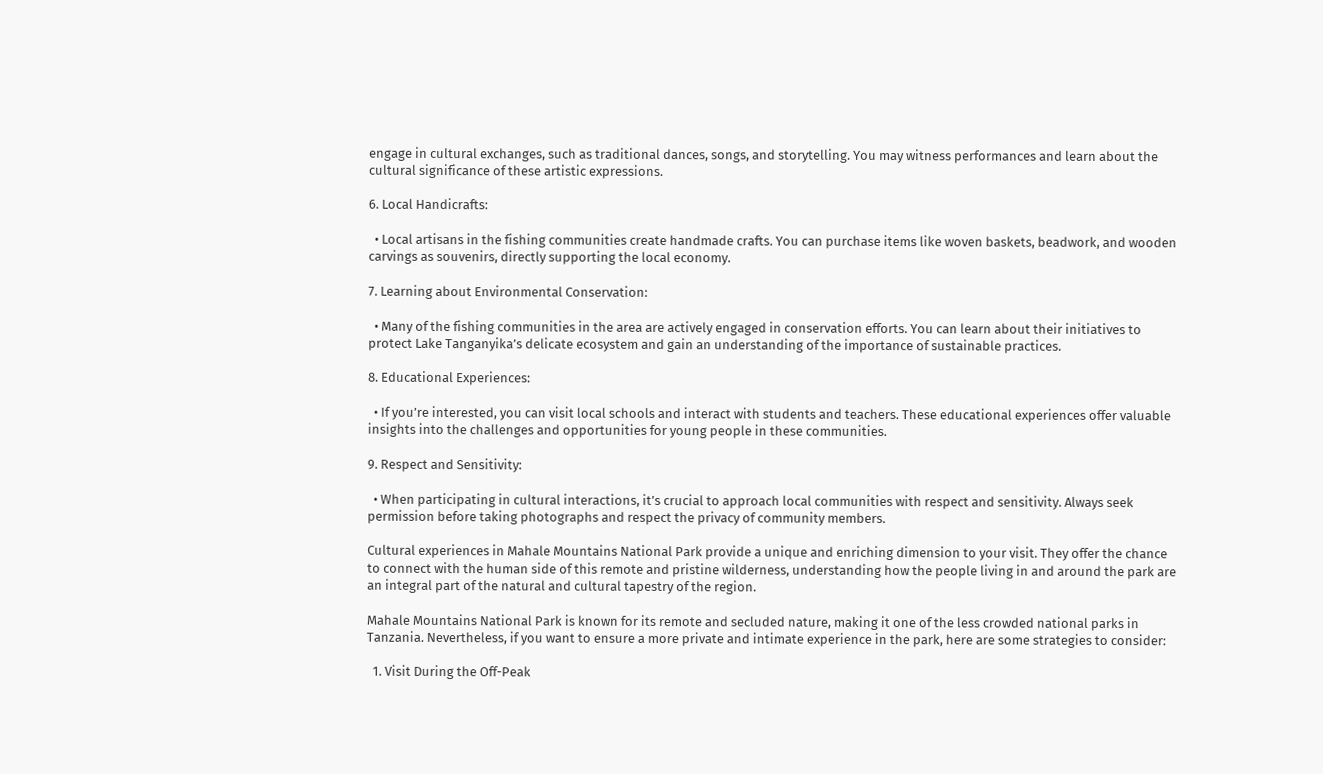engage in cultural exchanges, such as traditional dances, songs, and storytelling. You may witness performances and learn about the cultural significance of these artistic expressions.

6. Local Handicrafts:

  • Local artisans in the fishing communities create handmade crafts. You can purchase items like woven baskets, beadwork, and wooden carvings as souvenirs, directly supporting the local economy.

7. Learning about Environmental Conservation:

  • Many of the fishing communities in the area are actively engaged in conservation efforts. You can learn about their initiatives to protect Lake Tanganyika’s delicate ecosystem and gain an understanding of the importance of sustainable practices.

8. Educational Experiences:

  • If you’re interested, you can visit local schools and interact with students and teachers. These educational experiences offer valuable insights into the challenges and opportunities for young people in these communities.

9. Respect and Sensitivity:

  • When participating in cultural interactions, it’s crucial to approach local communities with respect and sensitivity. Always seek permission before taking photographs and respect the privacy of community members.

Cultural experiences in Mahale Mountains National Park provide a unique and enriching dimension to your visit. They offer the chance to connect with the human side of this remote and pristine wilderness, understanding how the people living in and around the park are an integral part of the natural and cultural tapestry of the region.

Mahale Mountains National Park is known for its remote and secluded nature, making it one of the less crowded national parks in Tanzania. Nevertheless, if you want to ensure a more private and intimate experience in the park, here are some strategies to consider:

  1. Visit During the Off-Peak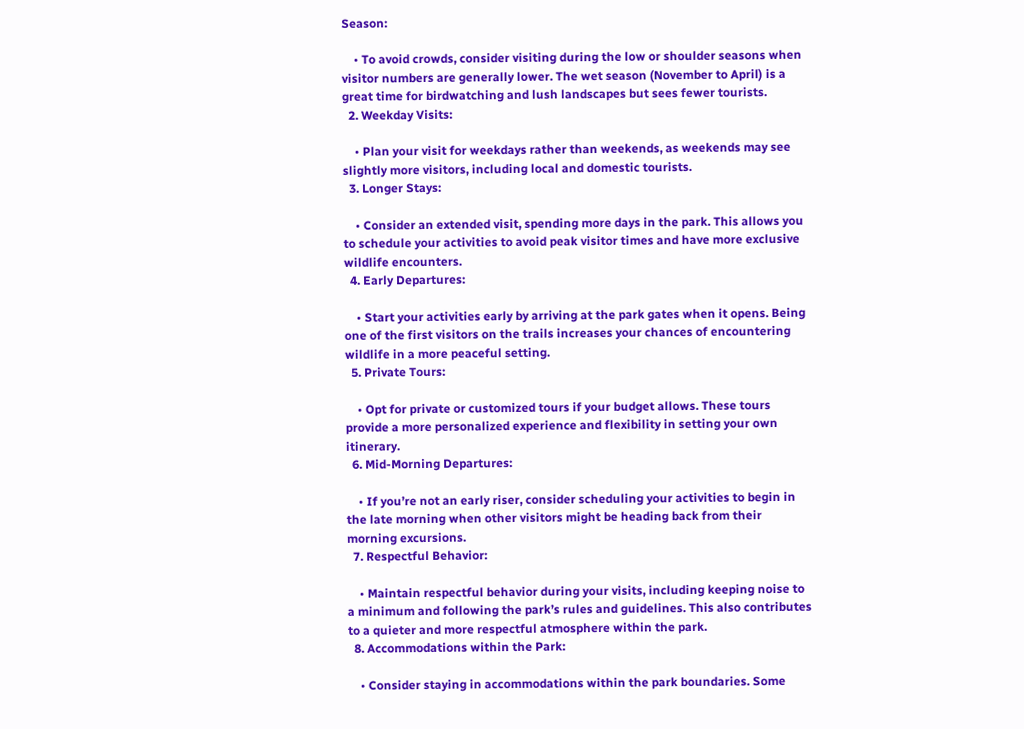Season:

    • To avoid crowds, consider visiting during the low or shoulder seasons when visitor numbers are generally lower. The wet season (November to April) is a great time for birdwatching and lush landscapes but sees fewer tourists.
  2. Weekday Visits:

    • Plan your visit for weekdays rather than weekends, as weekends may see slightly more visitors, including local and domestic tourists.
  3. Longer Stays:

    • Consider an extended visit, spending more days in the park. This allows you to schedule your activities to avoid peak visitor times and have more exclusive wildlife encounters.
  4. Early Departures:

    • Start your activities early by arriving at the park gates when it opens. Being one of the first visitors on the trails increases your chances of encountering wildlife in a more peaceful setting.
  5. Private Tours:

    • Opt for private or customized tours if your budget allows. These tours provide a more personalized experience and flexibility in setting your own itinerary.
  6. Mid-Morning Departures:

    • If you’re not an early riser, consider scheduling your activities to begin in the late morning when other visitors might be heading back from their morning excursions.
  7. Respectful Behavior:

    • Maintain respectful behavior during your visits, including keeping noise to a minimum and following the park’s rules and guidelines. This also contributes to a quieter and more respectful atmosphere within the park.
  8. Accommodations within the Park:

    • Consider staying in accommodations within the park boundaries. Some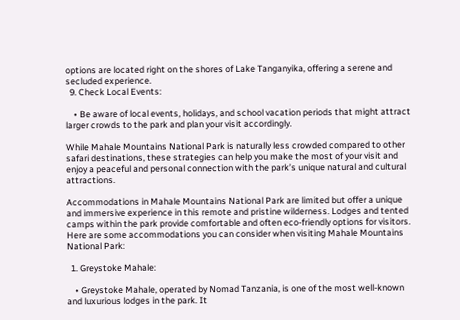options are located right on the shores of Lake Tanganyika, offering a serene and secluded experience.
  9. Check Local Events:

    • Be aware of local events, holidays, and school vacation periods that might attract larger crowds to the park and plan your visit accordingly.

While Mahale Mountains National Park is naturally less crowded compared to other safari destinations, these strategies can help you make the most of your visit and enjoy a peaceful and personal connection with the park’s unique natural and cultural attractions.

Accommodations in Mahale Mountains National Park are limited but offer a unique and immersive experience in this remote and pristine wilderness. Lodges and tented camps within the park provide comfortable and often eco-friendly options for visitors. Here are some accommodations you can consider when visiting Mahale Mountains National Park:

  1. Greystoke Mahale:

    • Greystoke Mahale, operated by Nomad Tanzania, is one of the most well-known and luxurious lodges in the park. It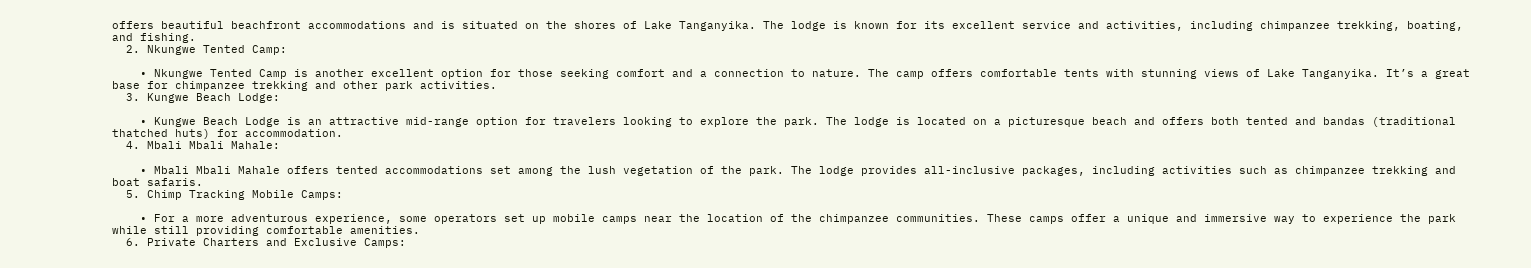offers beautiful beachfront accommodations and is situated on the shores of Lake Tanganyika. The lodge is known for its excellent service and activities, including chimpanzee trekking, boating, and fishing.
  2. Nkungwe Tented Camp:

    • Nkungwe Tented Camp is another excellent option for those seeking comfort and a connection to nature. The camp offers comfortable tents with stunning views of Lake Tanganyika. It’s a great base for chimpanzee trekking and other park activities.
  3. Kungwe Beach Lodge:

    • Kungwe Beach Lodge is an attractive mid-range option for travelers looking to explore the park. The lodge is located on a picturesque beach and offers both tented and bandas (traditional thatched huts) for accommodation.
  4. Mbali Mbali Mahale:

    • Mbali Mbali Mahale offers tented accommodations set among the lush vegetation of the park. The lodge provides all-inclusive packages, including activities such as chimpanzee trekking and boat safaris.
  5. Chimp Tracking Mobile Camps:

    • For a more adventurous experience, some operators set up mobile camps near the location of the chimpanzee communities. These camps offer a unique and immersive way to experience the park while still providing comfortable amenities.
  6. Private Charters and Exclusive Camps: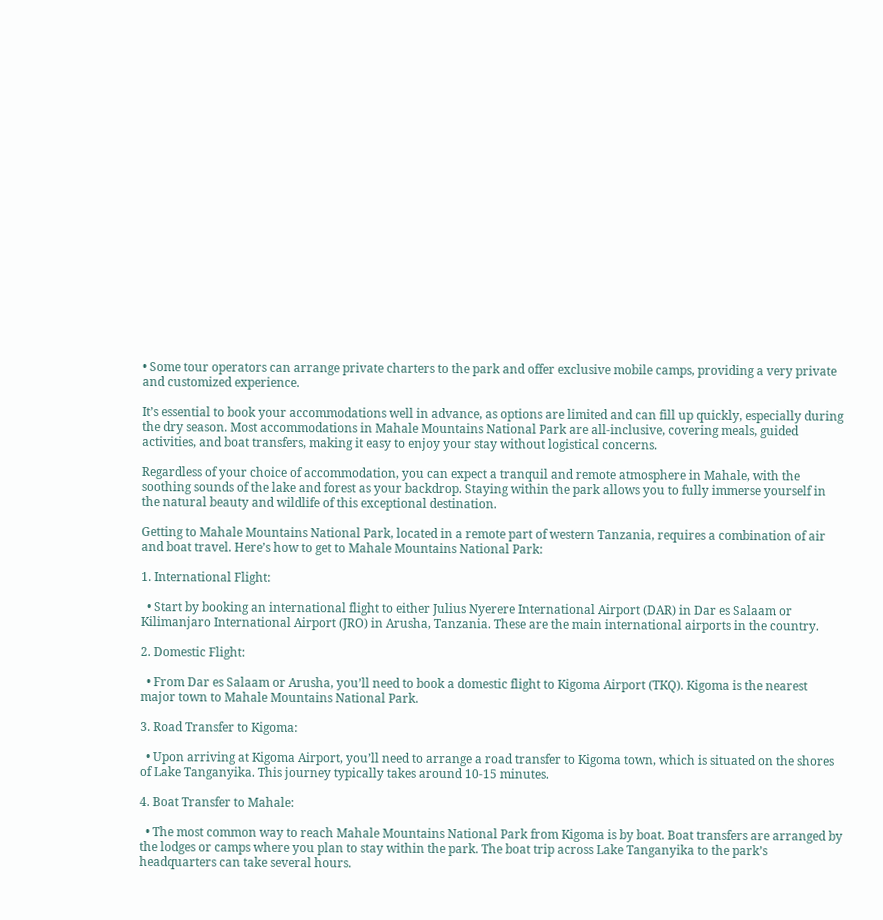• Some tour operators can arrange private charters to the park and offer exclusive mobile camps, providing a very private and customized experience.

It’s essential to book your accommodations well in advance, as options are limited and can fill up quickly, especially during the dry season. Most accommodations in Mahale Mountains National Park are all-inclusive, covering meals, guided activities, and boat transfers, making it easy to enjoy your stay without logistical concerns.

Regardless of your choice of accommodation, you can expect a tranquil and remote atmosphere in Mahale, with the soothing sounds of the lake and forest as your backdrop. Staying within the park allows you to fully immerse yourself in the natural beauty and wildlife of this exceptional destination.

Getting to Mahale Mountains National Park, located in a remote part of western Tanzania, requires a combination of air and boat travel. Here’s how to get to Mahale Mountains National Park:

1. International Flight:

  • Start by booking an international flight to either Julius Nyerere International Airport (DAR) in Dar es Salaam or Kilimanjaro International Airport (JRO) in Arusha, Tanzania. These are the main international airports in the country.

2. Domestic Flight:

  • From Dar es Salaam or Arusha, you’ll need to book a domestic flight to Kigoma Airport (TKQ). Kigoma is the nearest major town to Mahale Mountains National Park.

3. Road Transfer to Kigoma:

  • Upon arriving at Kigoma Airport, you’ll need to arrange a road transfer to Kigoma town, which is situated on the shores of Lake Tanganyika. This journey typically takes around 10-15 minutes.

4. Boat Transfer to Mahale:

  • The most common way to reach Mahale Mountains National Park from Kigoma is by boat. Boat transfers are arranged by the lodges or camps where you plan to stay within the park. The boat trip across Lake Tanganyika to the park’s headquarters can take several hours.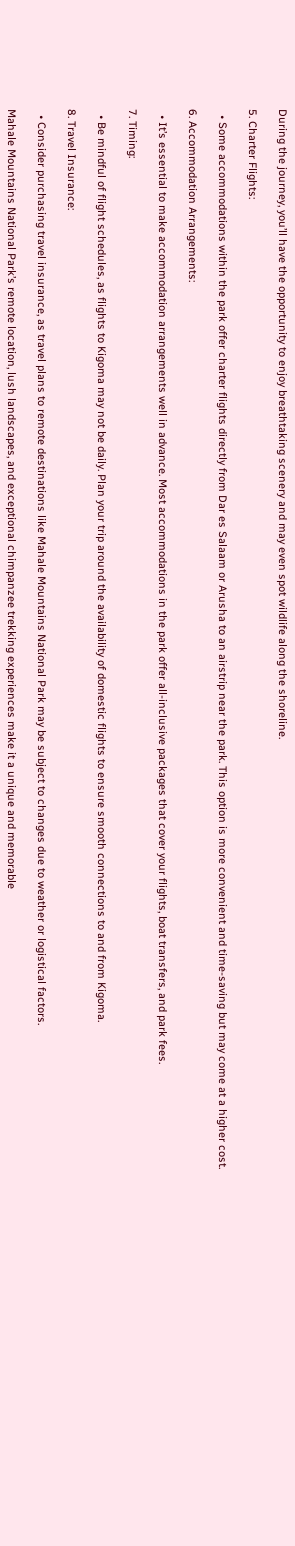During the journey, you’ll have the opportunity to enjoy breathtaking scenery and may even spot wildlife along the shoreline.

5. Charter Flights:

  • Some accommodations within the park offer charter flights directly from Dar es Salaam or Arusha to an airstrip near the park. This option is more convenient and time-saving but may come at a higher cost.

6. Accommodation Arrangements:

  • It’s essential to make accommodation arrangements well in advance. Most accommodations in the park offer all-inclusive packages that cover your flights, boat transfers, and park fees.

7. Timing:

  • Be mindful of flight schedules, as flights to Kigoma may not be daily. Plan your trip around the availability of domestic flights to ensure smooth connections to and from Kigoma.

8. Travel Insurance:

  • Consider purchasing travel insurance, as travel plans to remote destinations like Mahale Mountains National Park may be subject to changes due to weather or logistical factors.

Mahale Mountains National Park’s remote location, lush landscapes, and exceptional chimpanzee trekking experiences make it a unique and memorable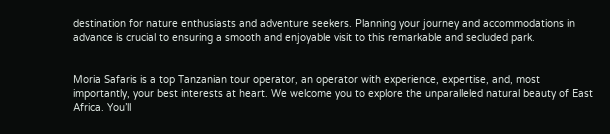destination for nature enthusiasts and adventure seekers. Planning your journey and accommodations in advance is crucial to ensuring a smooth and enjoyable visit to this remarkable and secluded park.


Moria Safaris is a top Tanzanian tour operator, an operator with experience, expertise, and, most importantly, your best interests at heart. We welcome you to explore the unparalleled natural beauty of East Africa. You’ll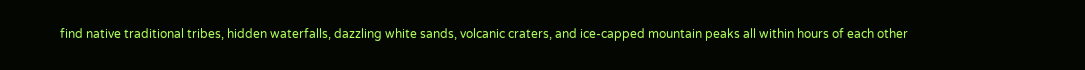find native traditional tribes, hidden waterfalls, dazzling white sands, volcanic craters, and ice-capped mountain peaks all within hours of each other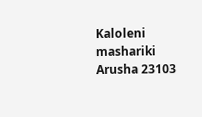Kaloleni mashariki
Arusha 23103